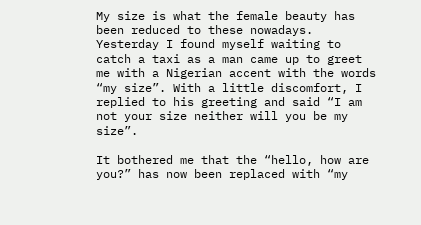My size is what the female beauty has been reduced to these nowadays. Yesterday I found myself waiting to catch a taxi as a man came up to greet me with a Nigerian accent with the words “my size”. With a little discomfort, I replied to his greeting and said “I am not your size neither will you be my size”.

It bothered me that the “hello, how are you?” has now been replaced with “my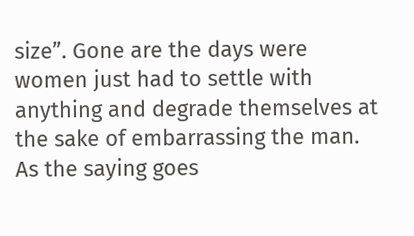size”. Gone are the days were women just had to settle with anything and degrade themselves at the sake of embarrassing the man. As the saying goes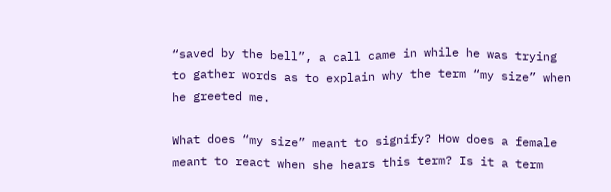“saved by the bell”, a call came in while he was trying to gather words as to explain why the term “my size” when he greeted me.

What does “my size” meant to signify? How does a female meant to react when she hears this term? Is it a term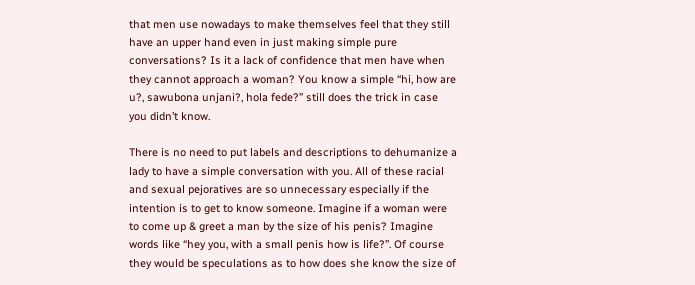that men use nowadays to make themselves feel that they still have an upper hand even in just making simple pure conversations? Is it a lack of confidence that men have when they cannot approach a woman? You know a simple “hi, how are u?, sawubona unjani?, hola fede?” still does the trick in case you didn’t know.

There is no need to put labels and descriptions to dehumanize a lady to have a simple conversation with you. All of these racial and sexual pejoratives are so unnecessary especially if the intention is to get to know someone. Imagine if a woman were to come up & greet a man by the size of his penis? Imagine words like “hey you, with a small penis how is life?”. Of course they would be speculations as to how does she know the size of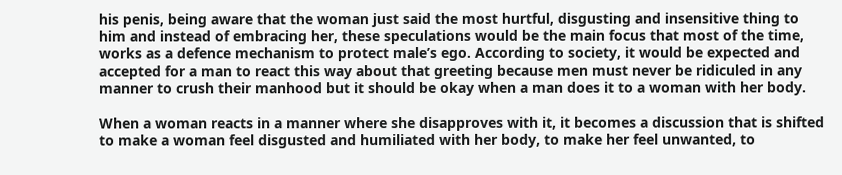his penis, being aware that the woman just said the most hurtful, disgusting and insensitive thing to him and instead of embracing her, these speculations would be the main focus that most of the time, works as a defence mechanism to protect male’s ego. According to society, it would be expected and accepted for a man to react this way about that greeting because men must never be ridiculed in any manner to crush their manhood but it should be okay when a man does it to a woman with her body.

When a woman reacts in a manner where she disapproves with it, it becomes a discussion that is shifted to make a woman feel disgusted and humiliated with her body, to make her feel unwanted, to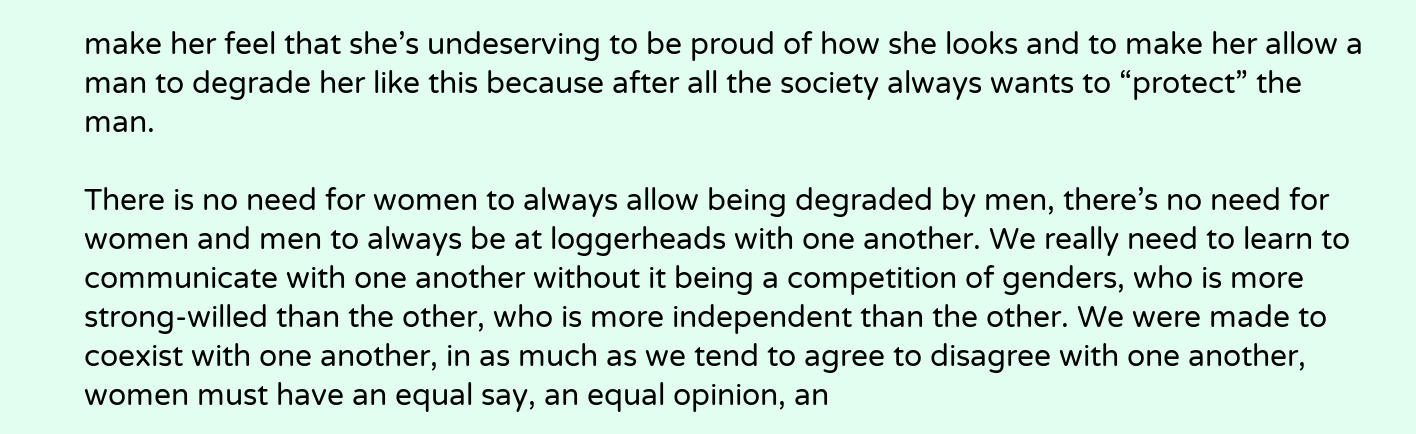make her feel that she’s undeserving to be proud of how she looks and to make her allow a man to degrade her like this because after all the society always wants to “protect” the man.

There is no need for women to always allow being degraded by men, there’s no need for women and men to always be at loggerheads with one another. We really need to learn to communicate with one another without it being a competition of genders, who is more strong-willed than the other, who is more independent than the other. We were made to coexist with one another, in as much as we tend to agree to disagree with one another, women must have an equal say, an equal opinion, an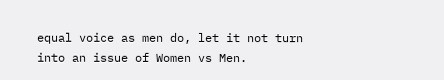equal voice as men do, let it not turn into an issue of Women vs Men.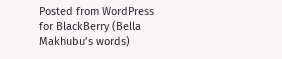Posted from WordPress for BlackBerry (Bella Makhubu’s words)